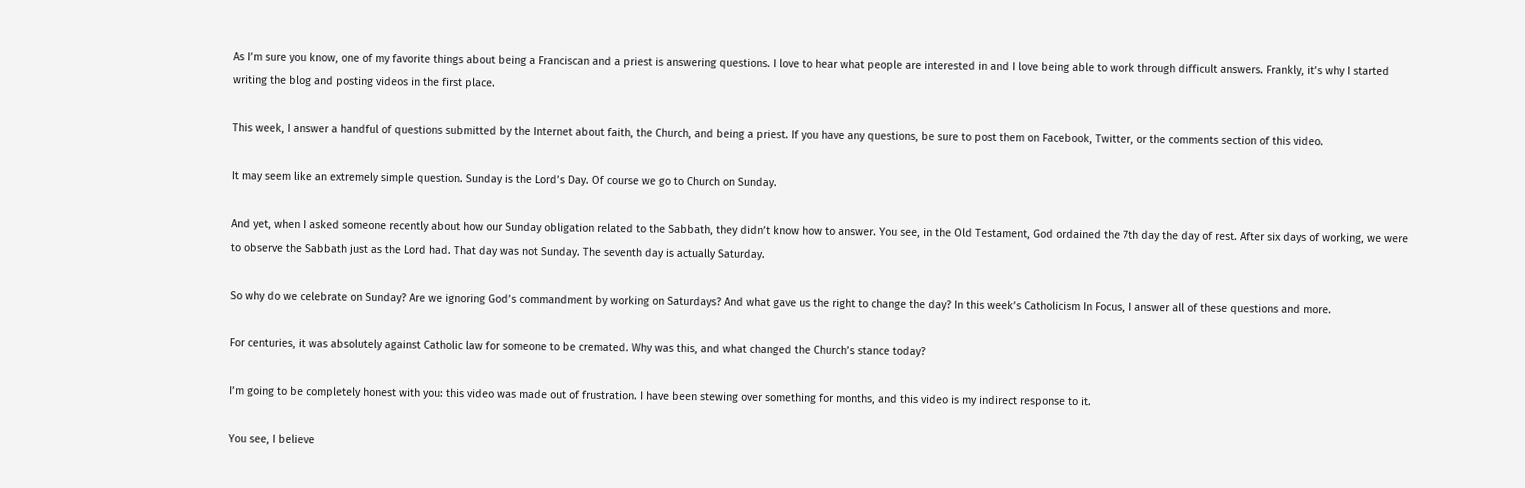As I’m sure you know, one of my favorite things about being a Franciscan and a priest is answering questions. I love to hear what people are interested in and I love being able to work through difficult answers. Frankly, it’s why I started writing the blog and posting videos in the first place.

This week, I answer a handful of questions submitted by the Internet about faith, the Church, and being a priest. If you have any questions, be sure to post them on Facebook, Twitter, or the comments section of this video.

It may seem like an extremely simple question. Sunday is the Lord’s Day. Of course we go to Church on Sunday.

And yet, when I asked someone recently about how our Sunday obligation related to the Sabbath, they didn’t know how to answer. You see, in the Old Testament, God ordained the 7th day the day of rest. After six days of working, we were to observe the Sabbath just as the Lord had. That day was not Sunday. The seventh day is actually Saturday.

So why do we celebrate on Sunday? Are we ignoring God’s commandment by working on Saturdays? And what gave us the right to change the day? In this week’s Catholicism In Focus, I answer all of these questions and more.

For centuries, it was absolutely against Catholic law for someone to be cremated. Why was this, and what changed the Church’s stance today?

I’m going to be completely honest with you: this video was made out of frustration. I have been stewing over something for months, and this video is my indirect response to it.

You see, I believe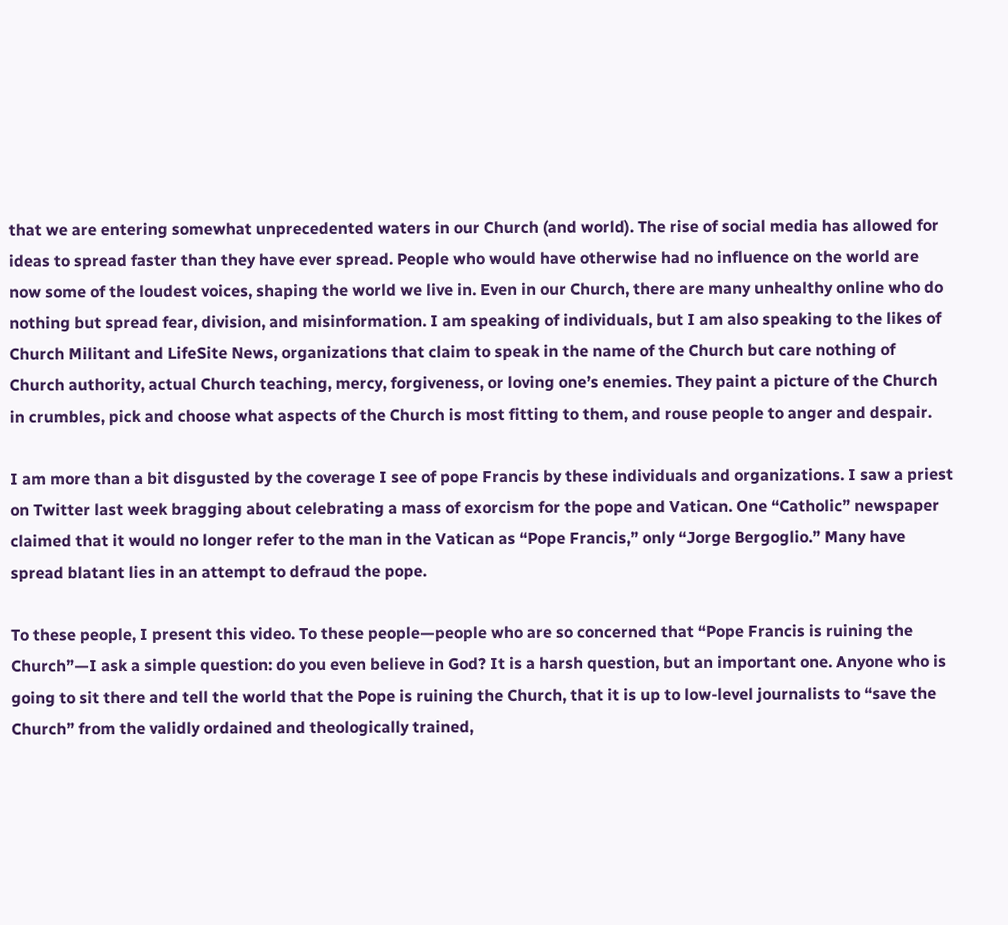that we are entering somewhat unprecedented waters in our Church (and world). The rise of social media has allowed for ideas to spread faster than they have ever spread. People who would have otherwise had no influence on the world are now some of the loudest voices, shaping the world we live in. Even in our Church, there are many unhealthy online who do nothing but spread fear, division, and misinformation. I am speaking of individuals, but I am also speaking to the likes of Church Militant and LifeSite News, organizations that claim to speak in the name of the Church but care nothing of Church authority, actual Church teaching, mercy, forgiveness, or loving one’s enemies. They paint a picture of the Church in crumbles, pick and choose what aspects of the Church is most fitting to them, and rouse people to anger and despair.

I am more than a bit disgusted by the coverage I see of pope Francis by these individuals and organizations. I saw a priest on Twitter last week bragging about celebrating a mass of exorcism for the pope and Vatican. One “Catholic” newspaper claimed that it would no longer refer to the man in the Vatican as “Pope Francis,” only “Jorge Bergoglio.” Many have spread blatant lies in an attempt to defraud the pope.

To these people, I present this video. To these people—people who are so concerned that “Pope Francis is ruining the Church”—I ask a simple question: do you even believe in God? It is a harsh question, but an important one. Anyone who is going to sit there and tell the world that the Pope is ruining the Church, that it is up to low-level journalists to “save the Church” from the validly ordained and theologically trained,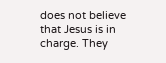does not believe that Jesus is in charge. They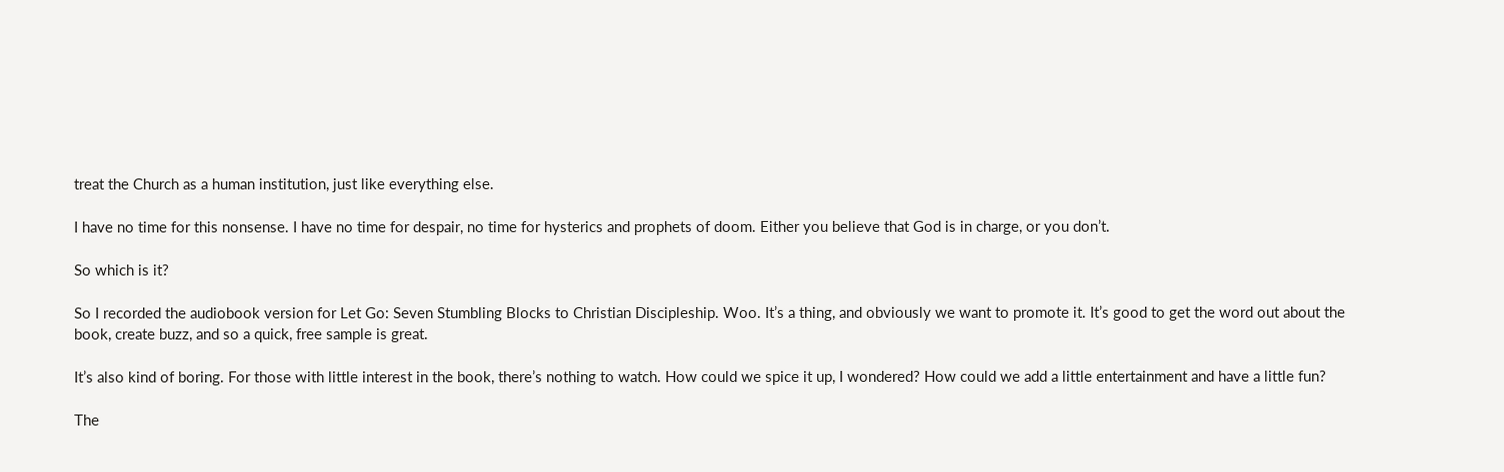treat the Church as a human institution, just like everything else.

I have no time for this nonsense. I have no time for despair, no time for hysterics and prophets of doom. Either you believe that God is in charge, or you don’t.

So which is it?

So I recorded the audiobook version for Let Go: Seven Stumbling Blocks to Christian Discipleship. Woo. It’s a thing, and obviously we want to promote it. It’s good to get the word out about the book, create buzz, and so a quick, free sample is great.

It’s also kind of boring. For those with little interest in the book, there’s nothing to watch. How could we spice it up, I wondered? How could we add a little entertainment and have a little fun?

The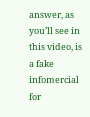answer, as you’ll see in this video, is a fake infomercial for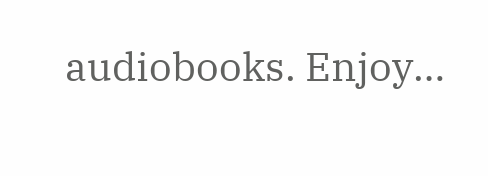audiobooks. Enjoy…